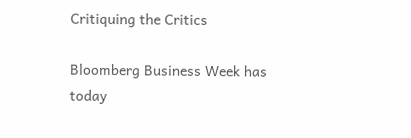Critiquing the Critics

Bloomberg Business Week has today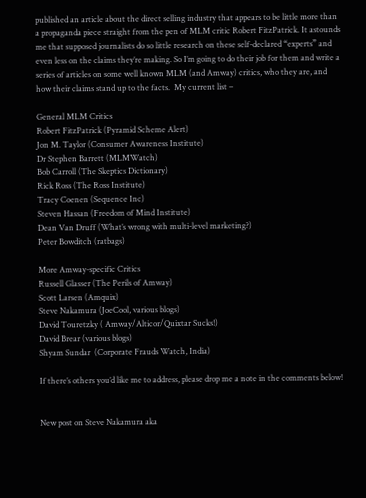published an article about the direct selling industry that appears to be little more than a propaganda piece straight from the pen of MLM critic Robert FitzPatrick. It astounds me that supposed journalists do so little research on these self-declared “experts” and even less on the claims they’re making. So I’m going to do their job for them and write a series of articles on some well known MLM (and Amway) critics, who they are, and how their claims stand up to the facts.  My current list –

General MLM Critics
Robert FitzPatrick (Pyramid Scheme Alert)
Jon M. Taylor (Consumer Awareness Institute)
Dr Stephen Barrett (MLMWatch)
Bob Carroll (The Skeptics Dictionary)
Rick Ross (The Ross Institute)
Tracy Coenen (Sequence Inc)
Steven Hassan (Freedom of Mind Institute)
Dean Van Druff (What’s wrong with multi-level marketing?)
Peter Bowditch (ratbags)

More Amway-specific Critics
Russell Glasser (The Perils of Amway)
Scott Larsen (Amquix)
Steve Nakamura (JoeCool, various blogs)
David Touretzky ( Amway/Alticor/Quixtar Sucks!)
David Brear (various blogs)
Shyam Sundar  (Corporate Frauds Watch, India)

If there’s others you’d like me to address, please drop me a note in the comments below!


New post on Steve Nakamura aka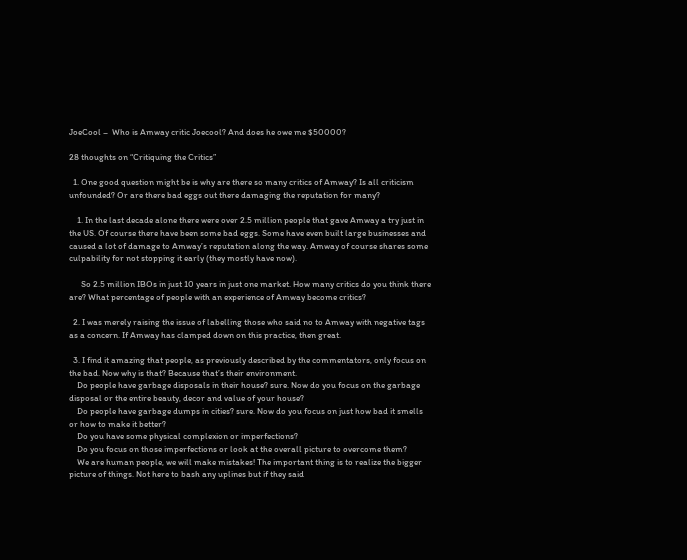JoeCool –  Who is Amway critic Joecool? And does he owe me $50000?

28 thoughts on “Critiquing the Critics”

  1. One good question might be is why are there so many critics of Amway? Is all criticism unfounded? Or are there bad eggs out there damaging the reputation for many?

    1. In the last decade alone there were over 2.5 million people that gave Amway a try just in the US. Of course there have been some bad eggs. Some have even built large businesses and caused a lot of damage to Amway’s reputation along the way. Amway of course shares some culpability for not stopping it early (they mostly have now).

      So 2.5 million IBOs in just 10 years in just one market. How many critics do you think there are? What percentage of people with an experience of Amway become critics?

  2. I was merely raising the issue of labelling those who said no to Amway with negative tags as a concern. If Amway has clamped down on this practice, then great.

  3. I find it amazing that people, as previously described by the commentators, only focus on the bad. Now why is that? Because that’s their environment.
    Do people have garbage disposals in their house? sure. Now do you focus on the garbage disposal or the entire beauty, decor and value of your house?
    Do people have garbage dumps in cities? sure. Now do you focus on just how bad it smells or how to make it better?
    Do you have some physical complexion or imperfections?
    Do you focus on those imperfections or look at the overall picture to overcome them?
    We are human people, we will make mistakes! The important thing is to realize the bigger picture of things. Not here to bash any uplines but if they said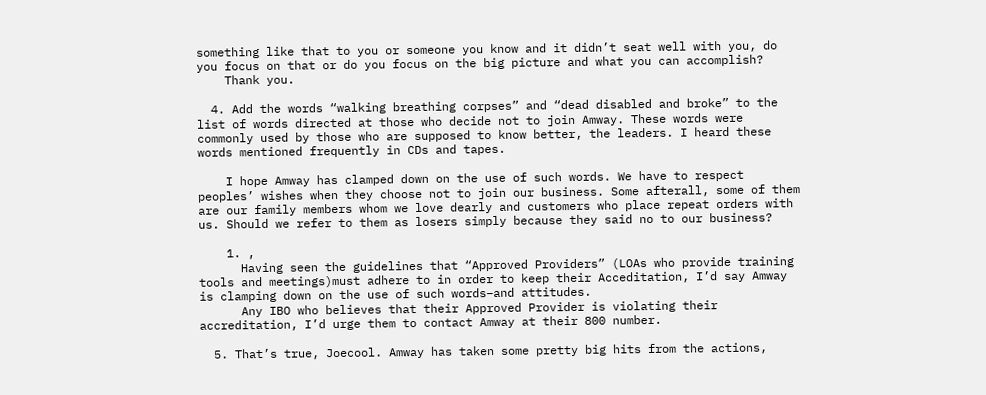something like that to you or someone you know and it didn’t seat well with you, do you focus on that or do you focus on the big picture and what you can accomplish?
    Thank you.

  4. Add the words “walking breathing corpses” and “dead disabled and broke” to the list of words directed at those who decide not to join Amway. These words were commonly used by those who are supposed to know better, the leaders. I heard these words mentioned frequently in CDs and tapes.

    I hope Amway has clamped down on the use of such words. We have to respect peoples’ wishes when they choose not to join our business. Some afterall, some of them are our family members whom we love dearly and customers who place repeat orders with us. Should we refer to them as losers simply because they said no to our business?

    1. ,
      Having seen the guidelines that “Approved Providers” (LOAs who provide training tools and meetings)must adhere to in order to keep their Acceditation, I’d say Amway is clamping down on the use of such words–and attitudes.
      Any IBO who believes that their Approved Provider is violating their accreditation, I’d urge them to contact Amway at their 800 number.

  5. That’s true, Joecool. Amway has taken some pretty big hits from the actions,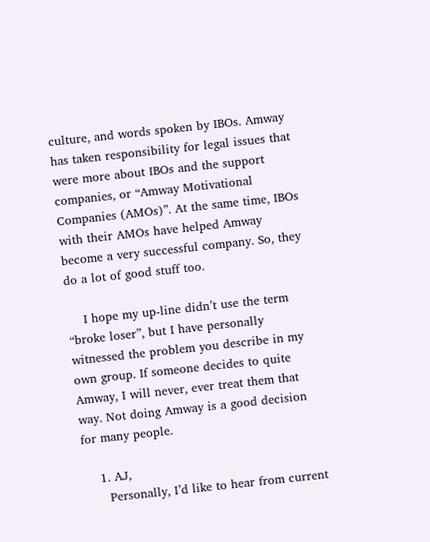culture, and words spoken by IBOs. Amway has taken responsibility for legal issues that were more about IBOs and the support companies, or “Amway Motivational Companies (AMOs)”. At the same time, IBOs with their AMOs have helped Amway become a very successful company. So, they do a lot of good stuff too.

    I hope my up-line didn’t use the term “broke loser”, but I have personally witnessed the problem you describe in my own group. If someone decides to quite Amway, I will never, ever treat them that way. Not doing Amway is a good decision for many people.

    1. AJ,
      Personally, I’d like to hear from current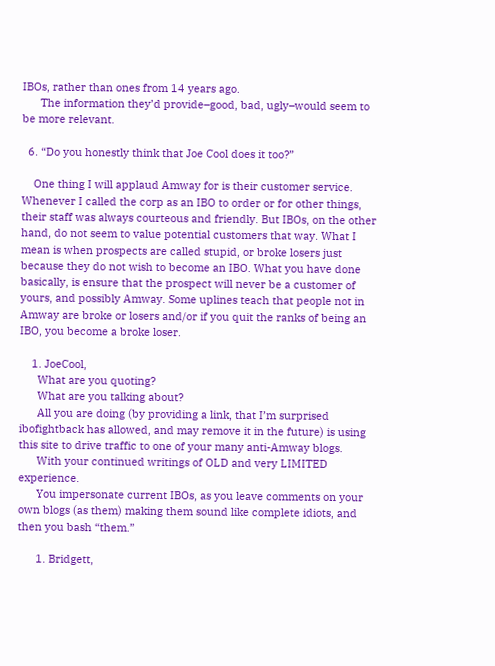IBOs, rather than ones from 14 years ago.
      The information they’d provide–good, bad, ugly–would seem to be more relevant.

  6. “Do you honestly think that Joe Cool does it too?”

    One thing I will applaud Amway for is their customer service. Whenever I called the corp as an IBO to order or for other things, their staff was always courteous and friendly. But IBOs, on the other hand, do not seem to value potential customers that way. What I mean is when prospects are called stupid, or broke losers just because they do not wish to become an IBO. What you have done basically, is ensure that the prospect will never be a customer of yours, and possibly Amway. Some uplines teach that people not in Amway are broke or losers and/or if you quit the ranks of being an IBO, you become a broke loser.

    1. JoeCool,
      What are you quoting?
      What are you talking about?
      All you are doing (by providing a link, that I’m surprised ibofightback has allowed, and may remove it in the future) is using this site to drive traffic to one of your many anti-Amway blogs.
      With your continued writings of OLD and very LIMITED experience.
      You impersonate current IBOs, as you leave comments on your own blogs (as them) making them sound like complete idiots, and then you bash “them.”

      1. Bridgett,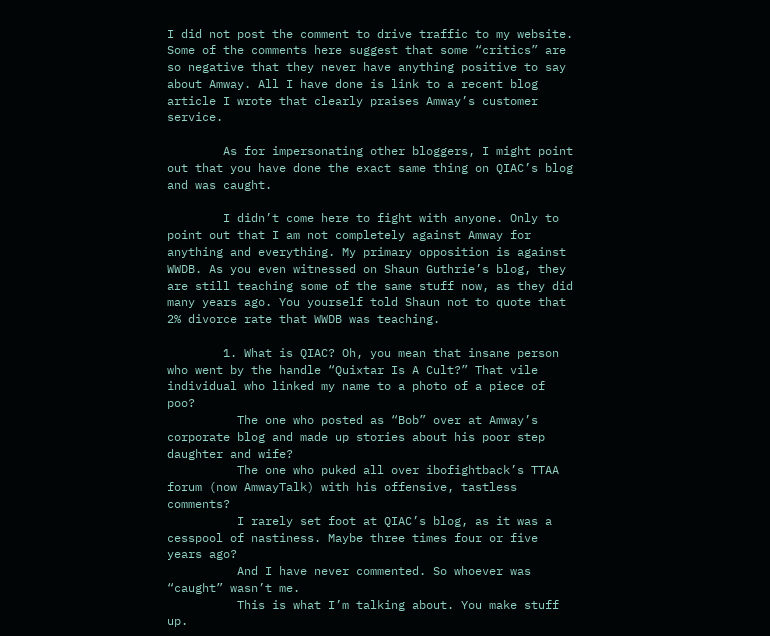I did not post the comment to drive traffic to my website. Some of the comments here suggest that some “critics” are so negative that they never have anything positive to say about Amway. All I have done is link to a recent blog article I wrote that clearly praises Amway’s customer service.

        As for impersonating other bloggers, I might point out that you have done the exact same thing on QIAC’s blog and was caught.

        I didn’t come here to fight with anyone. Only to point out that I am not completely against Amway for anything and everything. My primary opposition is against WWDB. As you even witnessed on Shaun Guthrie’s blog, they are still teaching some of the same stuff now, as they did many years ago. You yourself told Shaun not to quote that 2% divorce rate that WWDB was teaching.

        1. What is QIAC? Oh, you mean that insane person who went by the handle “Quixtar Is A Cult?” That vile individual who linked my name to a photo of a piece of poo?
          The one who posted as “Bob” over at Amway’s corporate blog and made up stories about his poor step daughter and wife?
          The one who puked all over ibofightback’s TTAA forum (now AmwayTalk) with his offensive, tastless comments?
          I rarely set foot at QIAC’s blog, as it was a cesspool of nastiness. Maybe three times four or five years ago?
          And I have never commented. So whoever was “caught” wasn’t me.
          This is what I’m talking about. You make stuff up.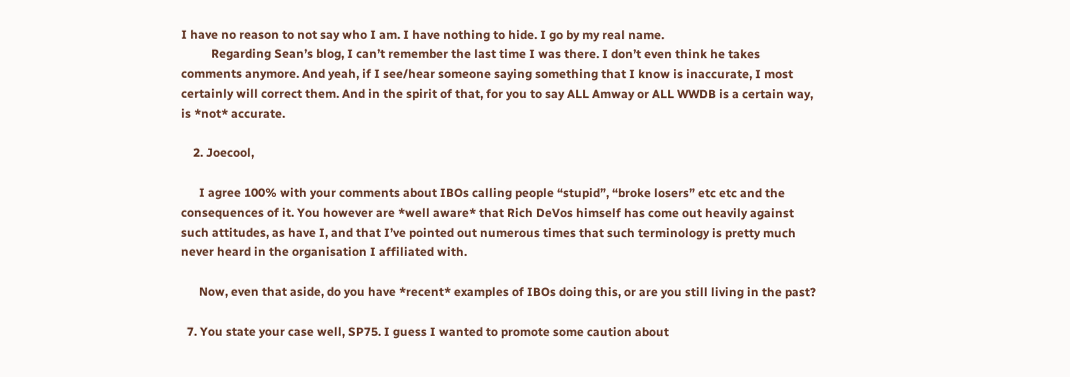I have no reason to not say who I am. I have nothing to hide. I go by my real name.
          Regarding Sean’s blog, I can’t remember the last time I was there. I don’t even think he takes comments anymore. And yeah, if I see/hear someone saying something that I know is inaccurate, I most certainly will correct them. And in the spirit of that, for you to say ALL Amway or ALL WWDB is a certain way, is *not* accurate.

    2. Joecool,

      I agree 100% with your comments about IBOs calling people “stupid”, “broke losers” etc etc and the consequences of it. You however are *well aware* that Rich DeVos himself has come out heavily against such attitudes, as have I, and that I’ve pointed out numerous times that such terminology is pretty much never heard in the organisation I affiliated with.

      Now, even that aside, do you have *recent* examples of IBOs doing this, or are you still living in the past?

  7. You state your case well, SP75. I guess I wanted to promote some caution about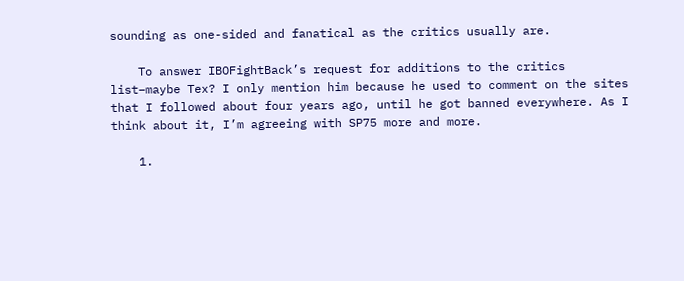sounding as one-sided and fanatical as the critics usually are.

    To answer IBOFightBack’s request for additions to the critics list–maybe Tex? I only mention him because he used to comment on the sites that I followed about four years ago, until he got banned everywhere. As I think about it, I’m agreeing with SP75 more and more.

    1.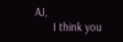AJ,
      I think you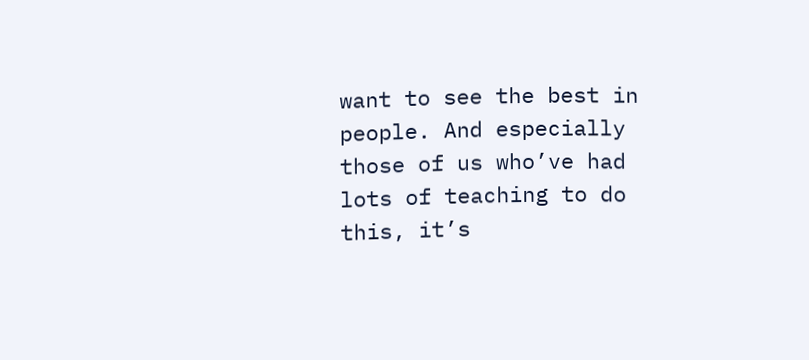want to see the best in people. And especially those of us who’ve had lots of teaching to do this, it’s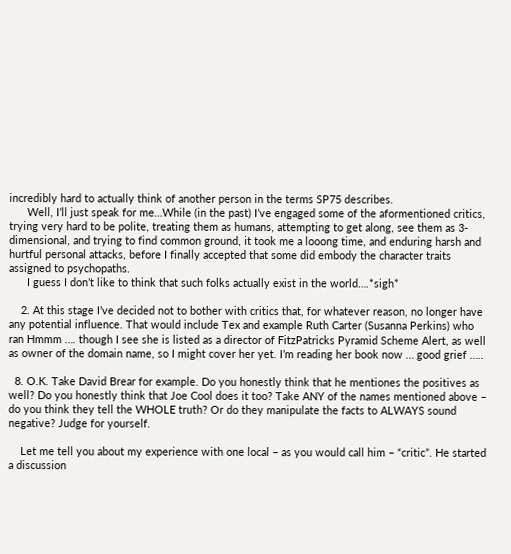incredibly hard to actually think of another person in the terms SP75 describes.
      Well, I’ll just speak for me…While (in the past) I’ve engaged some of the aformentioned critics, trying very hard to be polite, treating them as humans, attempting to get along, see them as 3-dimensional, and trying to find common ground, it took me a looong time, and enduring harsh and hurtful personal attacks, before I finally accepted that some did embody the character traits assigned to psychopaths.
      I guess I don’t like to think that such folks actually exist in the world….*sigh*

    2. At this stage I’ve decided not to bother with critics that, for whatever reason, no longer have any potential influence. That would include Tex and example Ruth Carter (Susanna Perkins) who ran Hmmm …. though I see she is listed as a director of FitzPatricks Pyramid Scheme Alert, as well as owner of the domain name, so I might cover her yet. I’m reading her book now … good grief …..

  8. O.K. Take David Brear for example. Do you honestly think that he mentiones the positives as well? Do you honestly think that Joe Cool does it too? Take ANY of the names mentioned above – do you think they tell the WHOLE truth? Or do they manipulate the facts to ALWAYS sound negative? Judge for yourself.

    Let me tell you about my experience with one local – as you would call him – “critic”. He started a discussion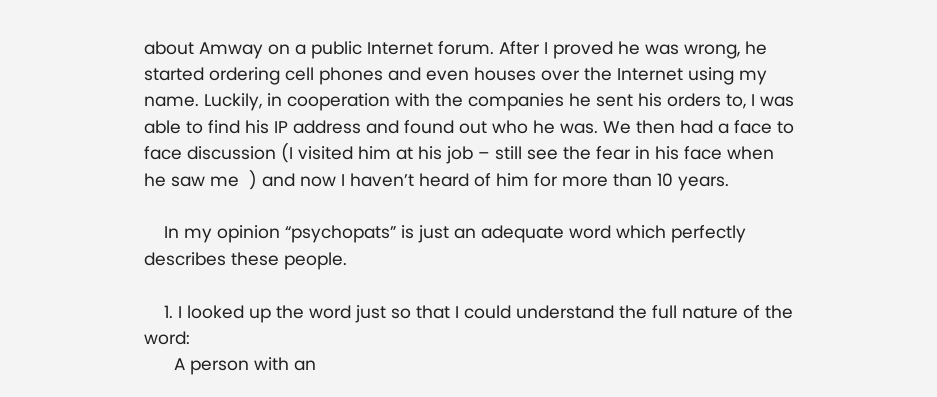about Amway on a public Internet forum. After I proved he was wrong, he started ordering cell phones and even houses over the Internet using my name. Luckily, in cooperation with the companies he sent his orders to, I was able to find his IP address and found out who he was. We then had a face to face discussion (I visited him at his job – still see the fear in his face when he saw me  ) and now I haven’t heard of him for more than 10 years.

    In my opinion “psychopats” is just an adequate word which perfectly describes these people.

    1. I looked up the word just so that I could understand the full nature of the word:
      A person with an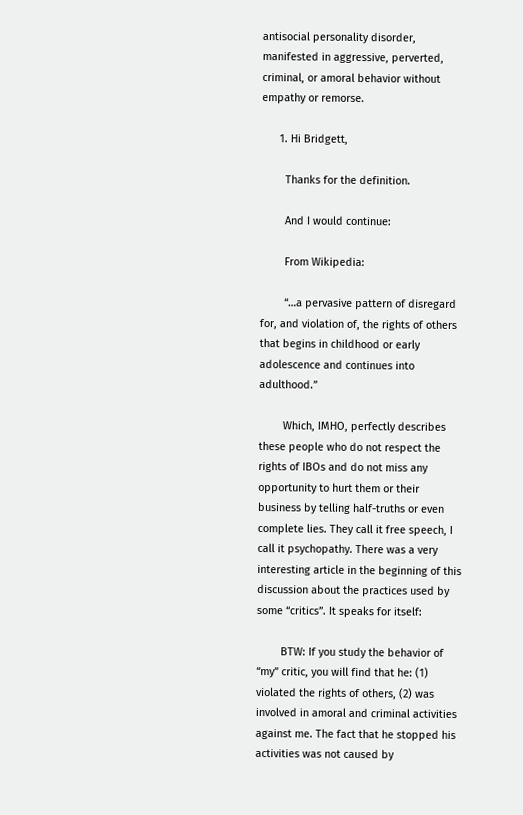antisocial personality disorder, manifested in aggressive, perverted, criminal, or amoral behavior without empathy or remorse.

      1. Hi Bridgett,

        Thanks for the definition.

        And I would continue:

        From Wikipedia:

        “…a pervasive pattern of disregard for, and violation of, the rights of others that begins in childhood or early adolescence and continues into adulthood.”

        Which, IMHO, perfectly describes these people who do not respect the rights of IBOs and do not miss any opportunity to hurt them or their business by telling half-truths or even complete lies. They call it free speech, I call it psychopathy. There was a very interesting article in the beginning of this discussion about the practices used by some “critics”. It speaks for itself:

        BTW: If you study the behavior of “my” critic, you will find that he: (1) violated the rights of others, (2) was involved in amoral and criminal activities against me. The fact that he stopped his activities was not caused by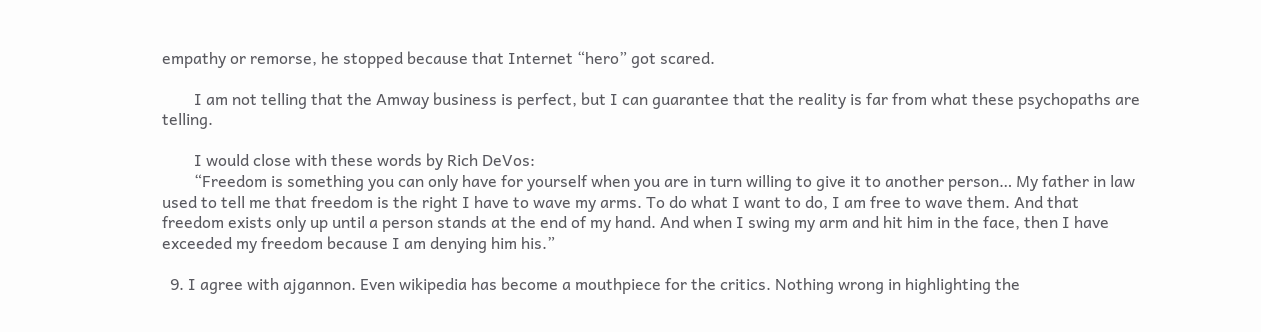empathy or remorse, he stopped because that Internet “hero” got scared.

        I am not telling that the Amway business is perfect, but I can guarantee that the reality is far from what these psychopaths are telling.

        I would close with these words by Rich DeVos:
        “Freedom is something you can only have for yourself when you are in turn willing to give it to another person… My father in law used to tell me that freedom is the right I have to wave my arms. To do what I want to do, I am free to wave them. And that freedom exists only up until a person stands at the end of my hand. And when I swing my arm and hit him in the face, then I have exceeded my freedom because I am denying him his.”

  9. I agree with ajgannon. Even wikipedia has become a mouthpiece for the critics. Nothing wrong in highlighting the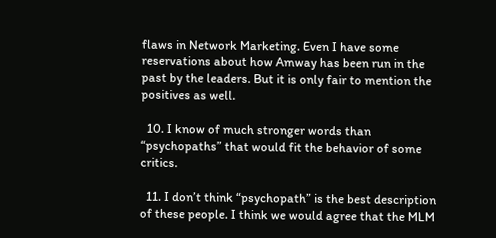flaws in Network Marketing. Even I have some reservations about how Amway has been run in the past by the leaders. But it is only fair to mention the positives as well.

  10. I know of much stronger words than “psychopaths” that would fit the behavior of some critics.

  11. I don’t think “psychopath” is the best description of these people. I think we would agree that the MLM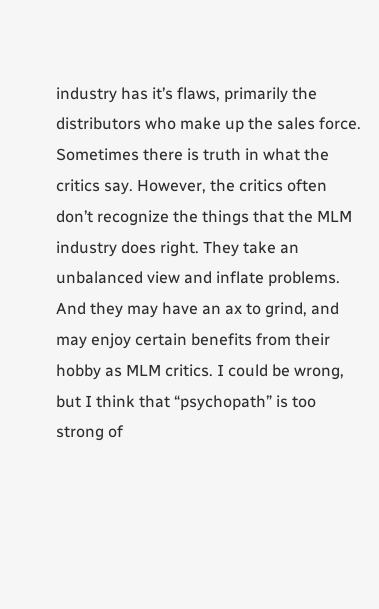industry has it’s flaws, primarily the distributors who make up the sales force. Sometimes there is truth in what the critics say. However, the critics often don’t recognize the things that the MLM industry does right. They take an unbalanced view and inflate problems. And they may have an ax to grind, and may enjoy certain benefits from their hobby as MLM critics. I could be wrong, but I think that “psychopath” is too strong of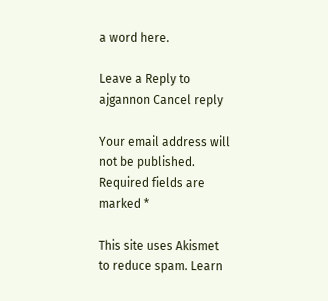a word here.

Leave a Reply to ajgannon Cancel reply

Your email address will not be published. Required fields are marked *

This site uses Akismet to reduce spam. Learn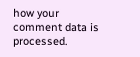how your comment data is processed.